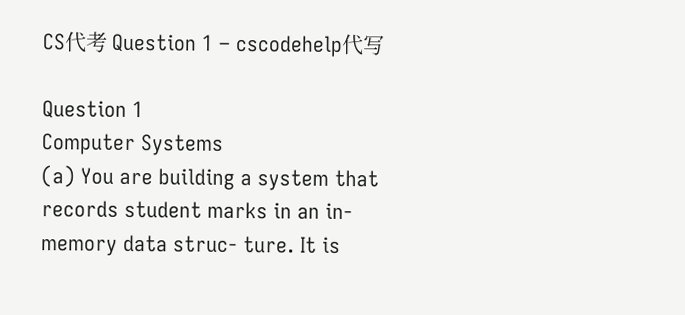CS代考 Question 1 – cscodehelp代写

Question 1
Computer Systems
(a) You are building a system that records student marks in an in-memory data struc- ture. It is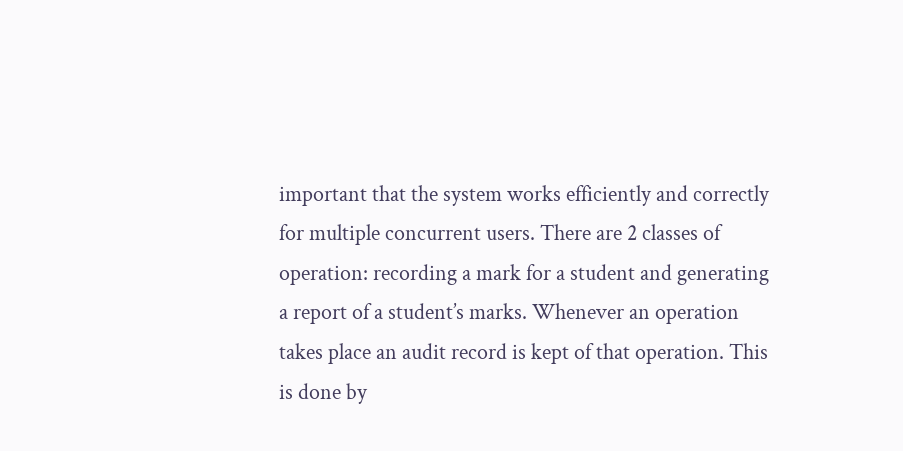important that the system works efficiently and correctly for multiple concurrent users. There are 2 classes of operation: recording a mark for a student and generating a report of a student’s marks. Whenever an operation takes place an audit record is kept of that operation. This is done by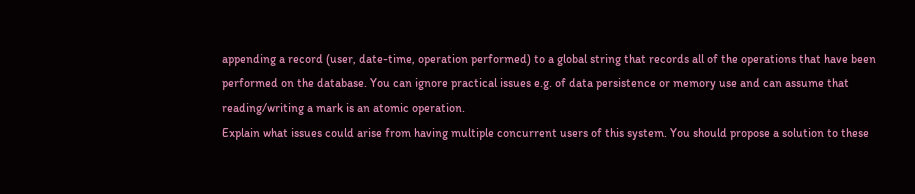appending a record (user, date-time, operation performed) to a global string that records all of the operations that have been performed on the database. You can ignore practical issues e.g. of data persistence or memory use and can assume that reading/writing a mark is an atomic operation.
Explain what issues could arise from having multiple concurrent users of this system. You should propose a solution to these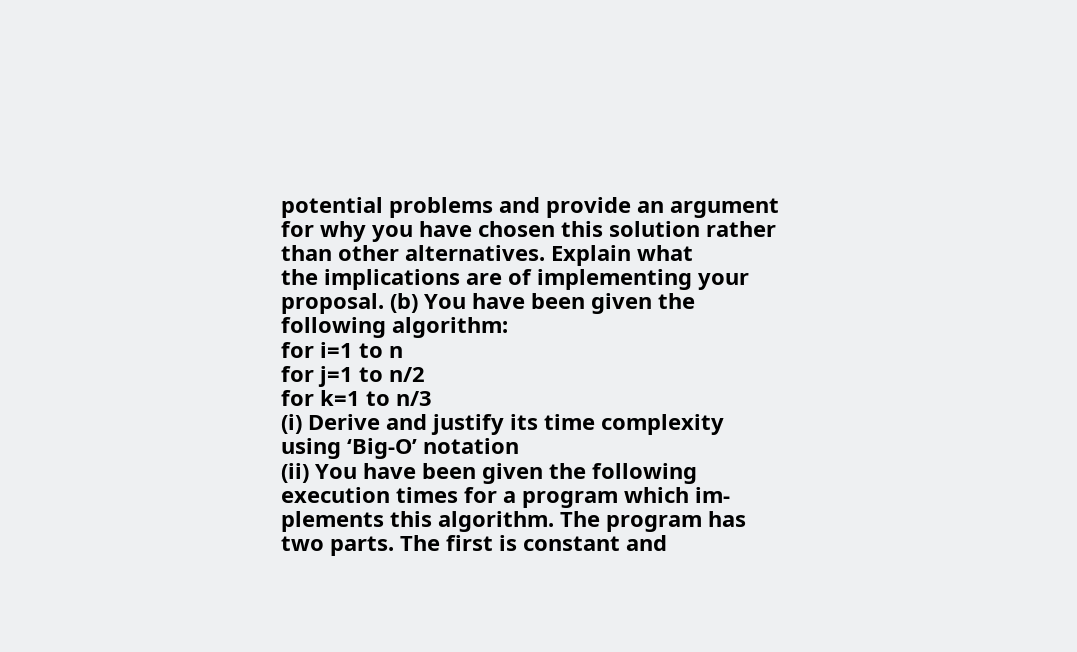potential problems and provide an argument for why you have chosen this solution rather than other alternatives. Explain what
the implications are of implementing your proposal. (b) You have been given the following algorithm:
for i=1 to n
for j=1 to n/2
for k=1 to n/3
(i) Derive and justify its time complexity using ‘Big-O’ notation
(ii) You have been given the following execution times for a program which im- plements this algorithm. The program has two parts. The first is constant and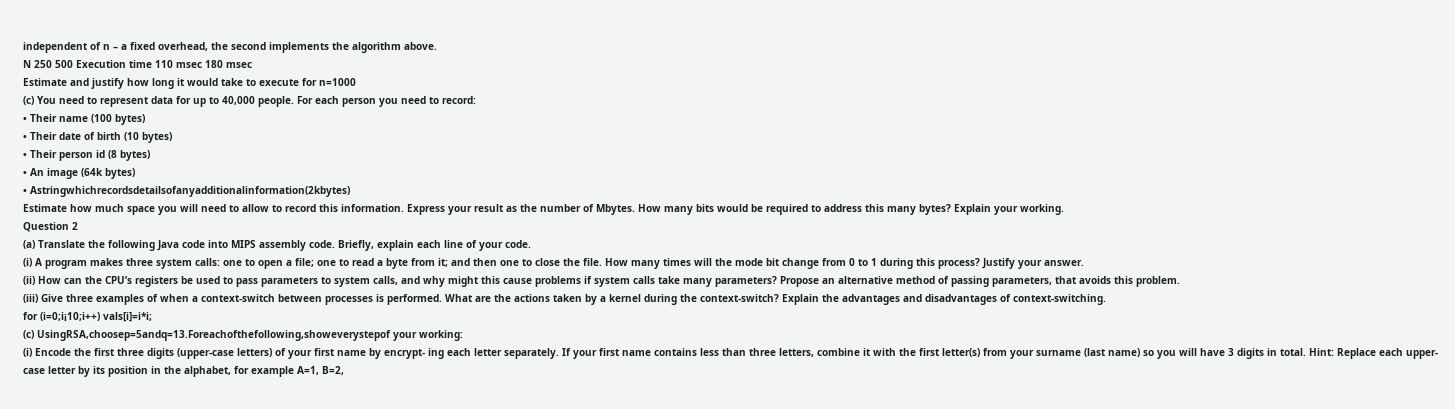independent of n – a fixed overhead, the second implements the algorithm above.
N 250 500 Execution time 110 msec 180 msec
Estimate and justify how long it would take to execute for n=1000
(c) You need to represent data for up to 40,000 people. For each person you need to record:
• Their name (100 bytes)
• Their date of birth (10 bytes)
• Their person id (8 bytes)
• An image (64k bytes)
• Astringwhichrecordsdetailsofanyadditionalinformation(2kbytes)
Estimate how much space you will need to allow to record this information. Express your result as the number of Mbytes. How many bits would be required to address this many bytes? Explain your working.
Question 2
(a) Translate the following Java code into MIPS assembly code. Briefly, explain each line of your code.
(i) A program makes three system calls: one to open a file; one to read a byte from it; and then one to close the file. How many times will the mode bit change from 0 to 1 during this process? Justify your answer.
(ii) How can the CPU’s registers be used to pass parameters to system calls, and why might this cause problems if system calls take many parameters? Propose an alternative method of passing parameters, that avoids this problem.
(iii) Give three examples of when a context-switch between processes is performed. What are the actions taken by a kernel during the context-switch? Explain the advantages and disadvantages of context-switching.
for (i=0;i¡10;i++) vals[i]=i*i;
(c) UsingRSA,choosep=5andq=13.Foreachofthefollowing,showeverystepof your working:
(i) Encode the first three digits (upper-case letters) of your first name by encrypt- ing each letter separately. If your first name contains less than three letters, combine it with the first letter(s) from your surname (last name) so you will have 3 digits in total. Hint: Replace each upper-case letter by its position in the alphabet, for example A=1, B=2,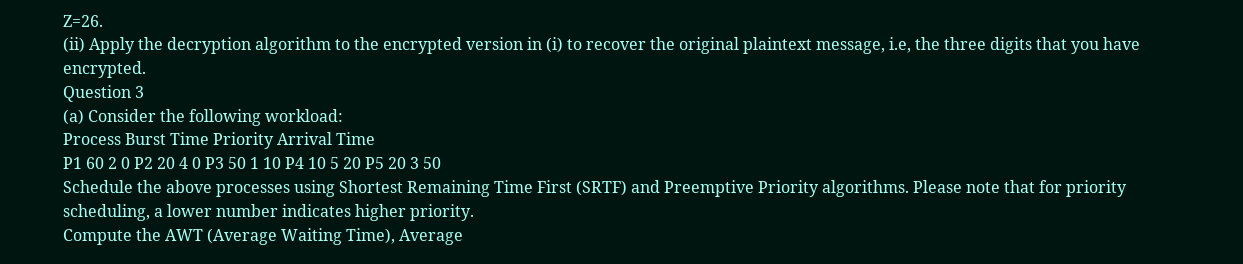Z=26.
(ii) Apply the decryption algorithm to the encrypted version in (i) to recover the original plaintext message, i.e, the three digits that you have encrypted.
Question 3
(a) Consider the following workload:
Process Burst Time Priority Arrival Time
P1 60 2 0 P2 20 4 0 P3 50 1 10 P4 10 5 20 P5 20 3 50
Schedule the above processes using Shortest Remaining Time First (SRTF) and Preemptive Priority algorithms. Please note that for priority scheduling, a lower number indicates higher priority.
Compute the AWT (Average Waiting Time), Average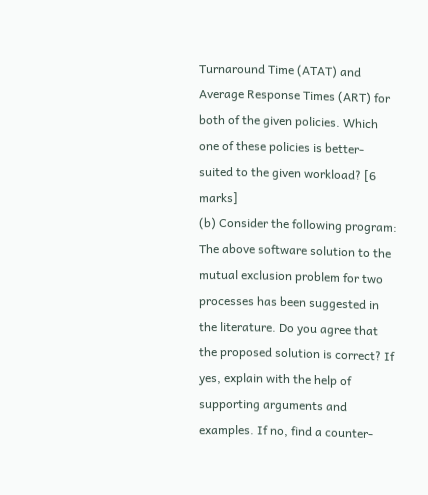Turnaround Time (ATAT) and Average Response Times (ART) for both of the given policies. Which one of these policies is better-suited to the given workload? [6 marks]
(b) Consider the following program:
The above software solution to the mutual exclusion problem for two processes has been suggested in the literature. Do you agree that the proposed solution is correct? If yes, explain with the help of supporting arguments and examples. If no, find a counter-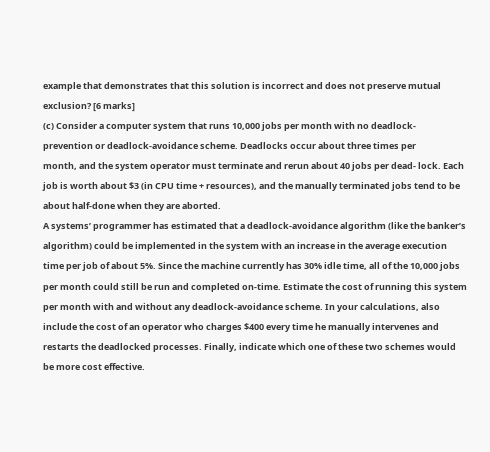example that demonstrates that this solution is incorrect and does not preserve mutual exclusion? [6 marks]
(c) Consider a computer system that runs 10,000 jobs per month with no deadlock- prevention or deadlock-avoidance scheme. Deadlocks occur about three times per
month, and the system operator must terminate and rerun about 40 jobs per dead- lock. Each job is worth about $3 (in CPU time + resources), and the manually terminated jobs tend to be about half-done when they are aborted.
A systems’ programmer has estimated that a deadlock-avoidance algorithm (like the banker’s algorithm) could be implemented in the system with an increase in the average execution time per job of about 5%. Since the machine currently has 30% idle time, all of the 10,000 jobs per month could still be run and completed on-time. Estimate the cost of running this system per month with and without any deadlock-avoidance scheme. In your calculations, also include the cost of an operator who charges $400 every time he manually intervenes and restarts the deadlocked processes. Finally, indicate which one of these two schemes would be more cost effective.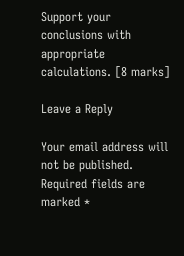Support your conclusions with appropriate calculations. [8 marks]

Leave a Reply

Your email address will not be published. Required fields are marked *